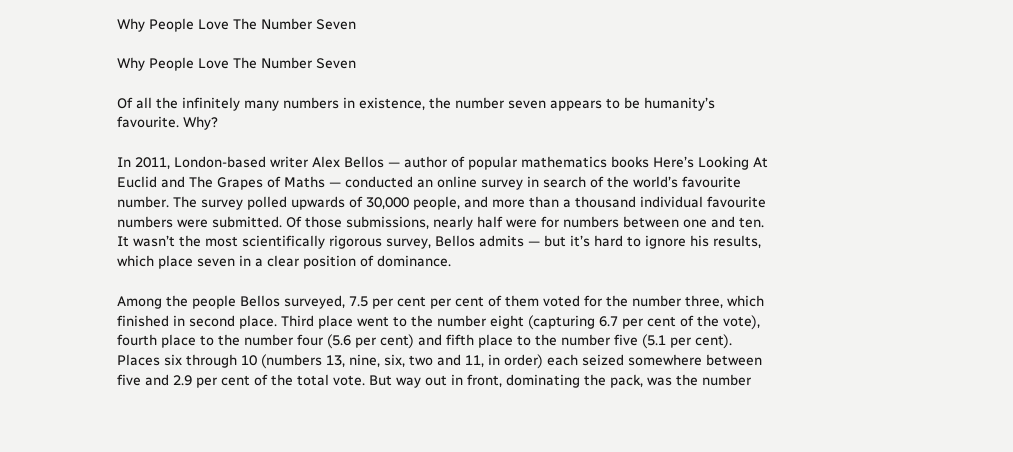Why People Love The Number Seven

Why People Love The Number Seven

Of all the infinitely many numbers in existence, the number seven appears to be humanity’s favourite. Why?

In 2011, London-based writer Alex Bellos — author of popular mathematics books Here’s Looking At Euclid and The Grapes of Maths — conducted an online survey in search of the world’s favourite number. The survey polled upwards of 30,000 people, and more than a thousand individual favourite numbers were submitted. Of those submissions, nearly half were for numbers between one and ten. It wasn’t the most scientifically rigorous survey, Bellos admits — but it’s hard to ignore his results, which place seven in a clear position of dominance.

Among the people Bellos surveyed, 7.5 per cent per cent of them voted for the number three, which finished in second place. Third place went to the number eight (capturing 6.7 per cent of the vote), fourth place to the number four (5.6 per cent) and fifth place to the number five (5.1 per cent). Places six through 10 (numbers 13, nine, six, two and 11, in order) each seized somewhere between five and 2.9 per cent of the total vote. But way out in front, dominating the pack, was the number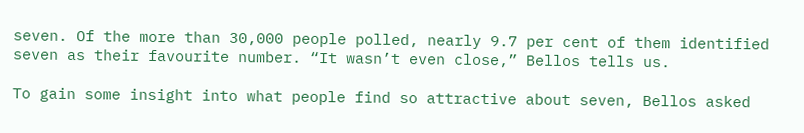seven. Of the more than 30,000 people polled, nearly 9.7 per cent of them identified seven as their favourite number. “It wasn’t even close,” Bellos tells us.

To gain some insight into what people find so attractive about seven, Bellos asked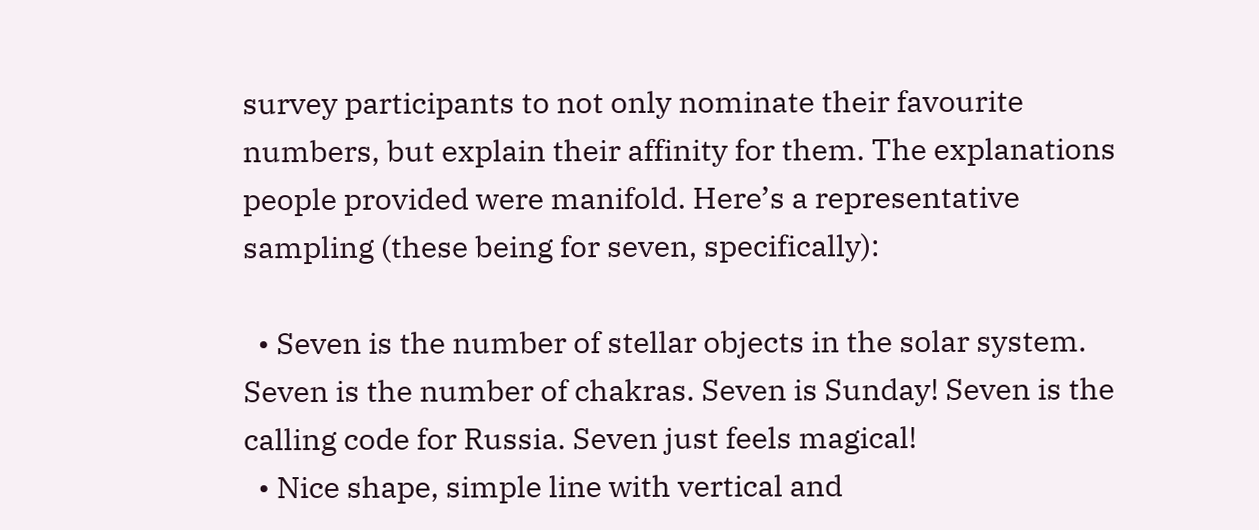survey participants to not only nominate their favourite numbers, but explain their affinity for them. The explanations people provided were manifold. Here’s a representative sampling (these being for seven, specifically):

  • Seven is the number of stellar objects in the solar system. Seven is the number of chakras. Seven is Sunday! Seven is the calling code for Russia. Seven just feels magical!
  • Nice shape, simple line with vertical and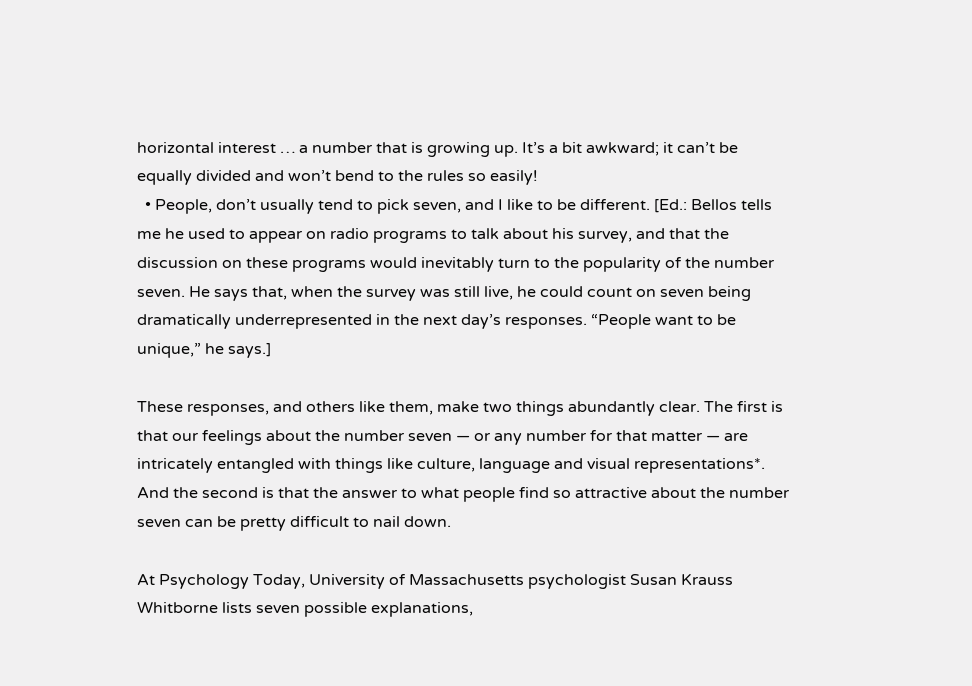horizontal interest … a number that is growing up. It’s a bit awkward; it can’t be equally divided and won’t bend to the rules so easily!
  • People, don’t usually tend to pick seven, and I like to be different. [Ed.: Bellos tells me he used to appear on radio programs to talk about his survey, and that the discussion on these programs would inevitably turn to the popularity of the number seven. He says that, when the survey was still live, he could count on seven being dramatically underrepresented in the next day’s responses. “People want to be unique,” he says.]

These responses, and others like them, make two things abundantly clear. The first is that our feelings about the number seven — or any number for that matter — are intricately entangled with things like culture, language and visual representations*. And the second is that the answer to what people find so attractive about the number seven can be pretty difficult to nail down.

At Psychology Today, University of Massachusetts psychologist Susan Krauss Whitborne lists seven possible explanations,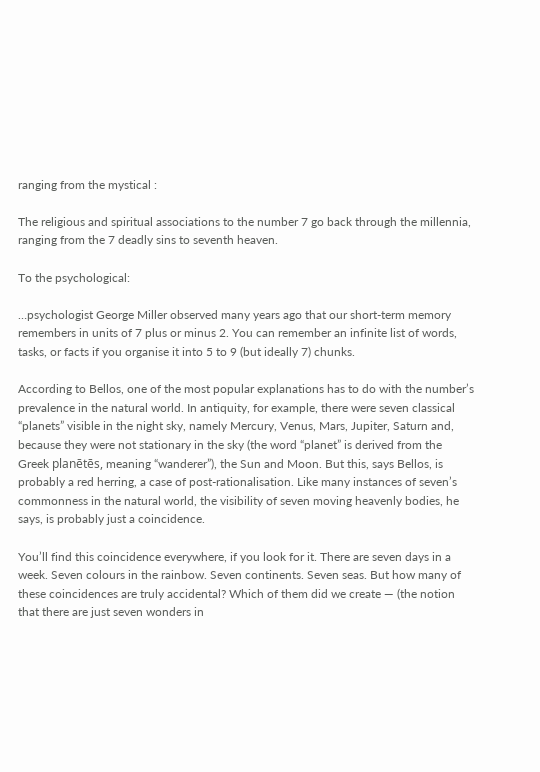ranging from the mystical :

The religious and spiritual associations to the number 7 go back through the millennia, ranging from the 7 deadly sins to seventh heaven.

To the psychological:

…psychologist George Miller observed many years ago that our short-term memory remembers in units of 7 plus or minus 2. You can remember an infinite list of words, tasks, or facts if you organise it into 5 to 9 (but ideally 7) chunks.

According to Bellos, one of the most popular explanations has to do with the number’s prevalence in the natural world. In antiquity, for example, there were seven classical “planets” visible in the night sky, namely Mercury, Venus, Mars, Jupiter, Saturn and, because they were not stationary in the sky (the word “planet” is derived from the Greek planētēs, meaning “wanderer”), the Sun and Moon. But this, says Bellos, is probably a red herring, a case of post-rationalisation. Like many instances of seven’s commonness in the natural world, the visibility of seven moving heavenly bodies, he says, is probably just a coincidence.

You’ll find this coincidence everywhere, if you look for it. There are seven days in a week. Seven colours in the rainbow. Seven continents. Seven seas. But how many of these coincidences are truly accidental? Which of them did we create — (the notion that there are just seven wonders in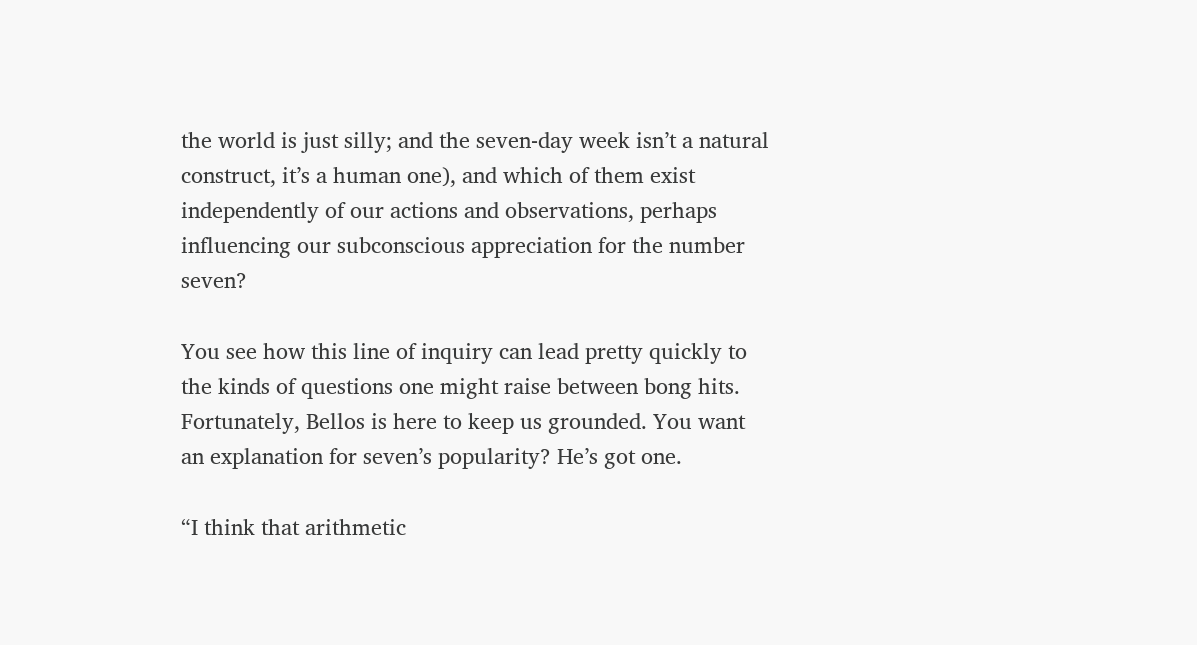the world is just silly; and the seven-day week isn’t a natural construct, it’s a human one), and which of them exist independently of our actions and observations, perhaps influencing our subconscious appreciation for the number seven?

You see how this line of inquiry can lead pretty quickly to the kinds of questions one might raise between bong hits. Fortunately, Bellos is here to keep us grounded. You want an explanation for seven’s popularity? He’s got one.

“I think that arithmetic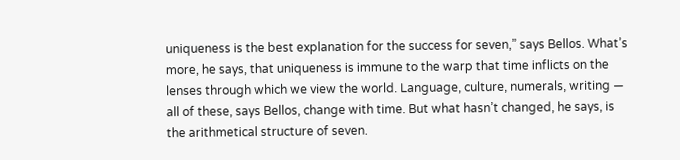uniqueness is the best explanation for the success for seven,” says Bellos. What’s more, he says, that uniqueness is immune to the warp that time inflicts on the lenses through which we view the world. Language, culture, numerals, writing — all of these, says Bellos, change with time. But what hasn’t changed, he says, is the arithmetical structure of seven.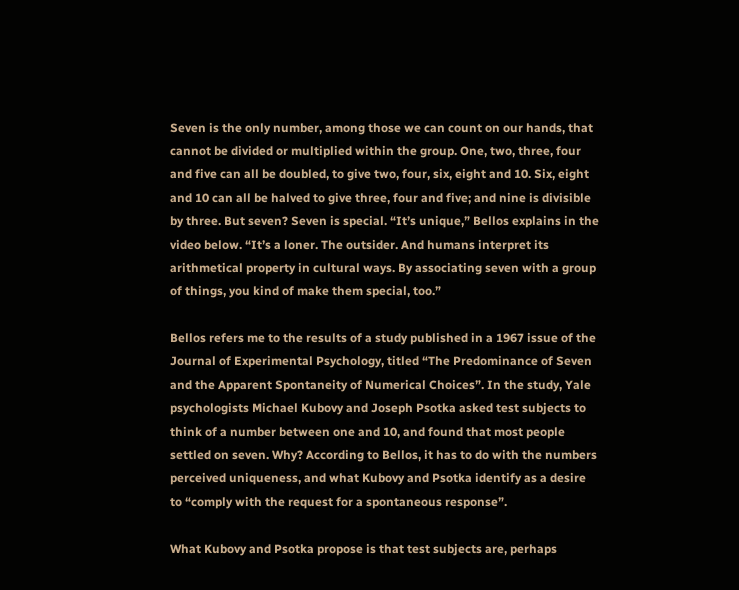Seven is the only number, among those we can count on our hands, that cannot be divided or multiplied within the group. One, two, three, four and five can all be doubled, to give two, four, six, eight and 10. Six, eight and 10 can all be halved to give three, four and five; and nine is divisible by three. But seven? Seven is special. “It’s unique,” Bellos explains in the video below. “It’s a loner. The outsider. And humans interpret its arithmetical property in cultural ways. By associating seven with a group of things, you kind of make them special, too.”

Bellos refers me to the results of a study published in a 1967 issue of the Journal of Experimental Psychology, titled “The Predominance of Seven and the Apparent Spontaneity of Numerical Choices”. In the study, Yale psychologists Michael Kubovy and Joseph Psotka asked test subjects to think of a number between one and 10, and found that most people settled on seven. Why? According to Bellos, it has to do with the numbers perceived uniqueness, and what Kubovy and Psotka identify as a desire to “comply with the request for a spontaneous response”.

What Kubovy and Psotka propose is that test subjects are, perhaps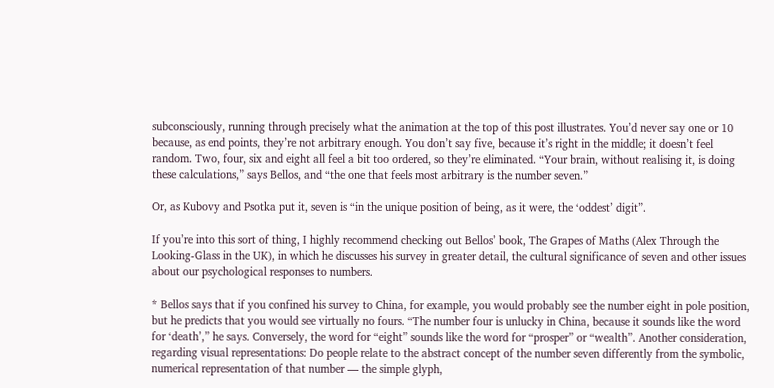subconsciously, running through precisely what the animation at the top of this post illustrates. You’d never say one or 10 because, as end points, they’re not arbitrary enough. You don’t say five, because it’s right in the middle; it doesn’t feel random. Two, four, six and eight all feel a bit too ordered, so they’re eliminated. “Your brain, without realising it, is doing these calculations,” says Bellos, and “the one that feels most arbitrary is the number seven.”

Or, as Kubovy and Psotka put it, seven is “in the unique position of being, as it were, the ‘oddest’ digit”.

If you’re into this sort of thing, I highly recommend checking out Bellos’ book, The Grapes of Maths (Alex Through the Looking-Glass in the UK), in which he discusses his survey in greater detail, the cultural significance of seven and other issues about our psychological responses to numbers.

* Bellos says that if you confined his survey to China, for example, you would probably see the number eight in pole position, but he predicts that you would see virtually no fours. “The number four is unlucky in China, because it sounds like the word for ‘death’,” he says. Conversely, the word for “eight” sounds like the word for “prosper” or “wealth”. Another consideration, regarding visual representations: Do people relate to the abstract concept of the number seven differently from the symbolic, numerical representation of that number — the simple glyph,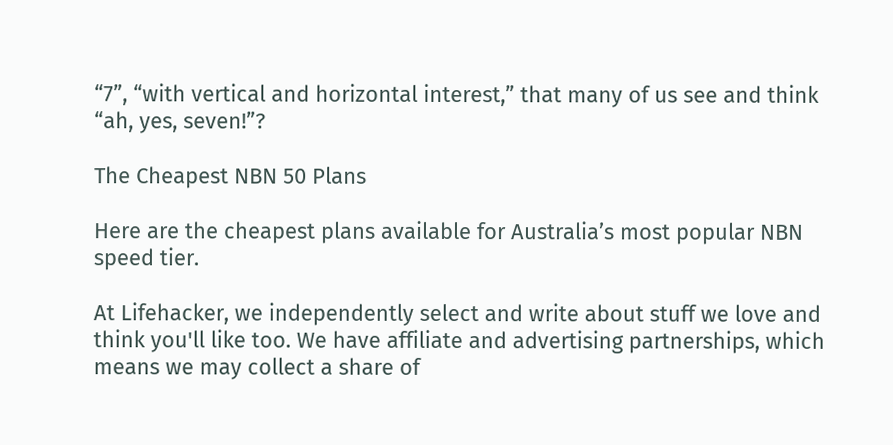“7”, “with vertical and horizontal interest,” that many of us see and think “ah, yes, seven!”?

The Cheapest NBN 50 Plans

Here are the cheapest plans available for Australia’s most popular NBN speed tier.

At Lifehacker, we independently select and write about stuff we love and think you'll like too. We have affiliate and advertising partnerships, which means we may collect a share of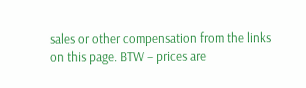sales or other compensation from the links on this page. BTW – prices are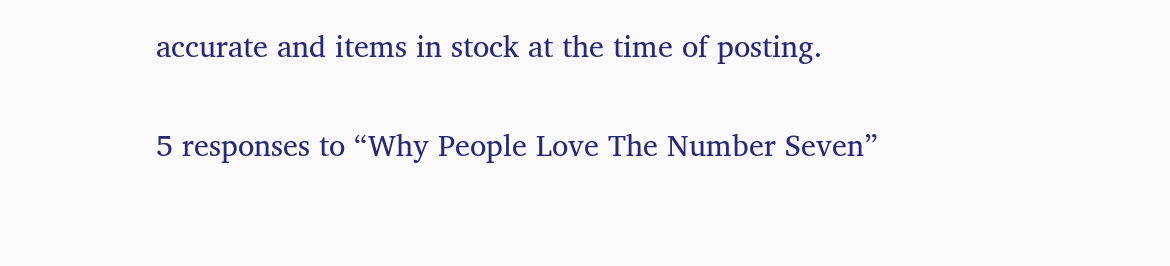accurate and items in stock at the time of posting.


5 responses to “Why People Love The Number Seven”